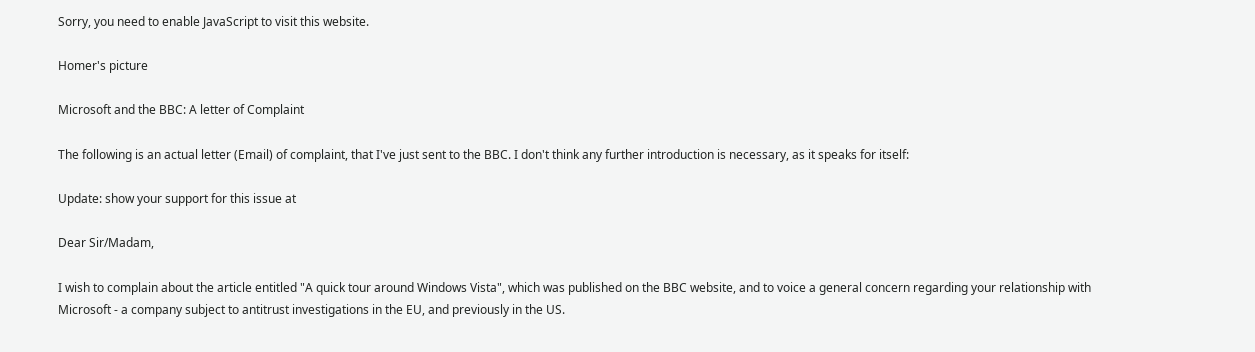Sorry, you need to enable JavaScript to visit this website.

Homer's picture

Microsoft and the BBC: A letter of Complaint

The following is an actual letter (Email) of complaint, that I've just sent to the BBC. I don't think any further introduction is necessary, as it speaks for itself:

Update: show your support for this issue at

Dear Sir/Madam,

I wish to complain about the article entitled "A quick tour around Windows Vista", which was published on the BBC website, and to voice a general concern regarding your relationship with Microsoft - a company subject to antitrust investigations in the EU, and previously in the US.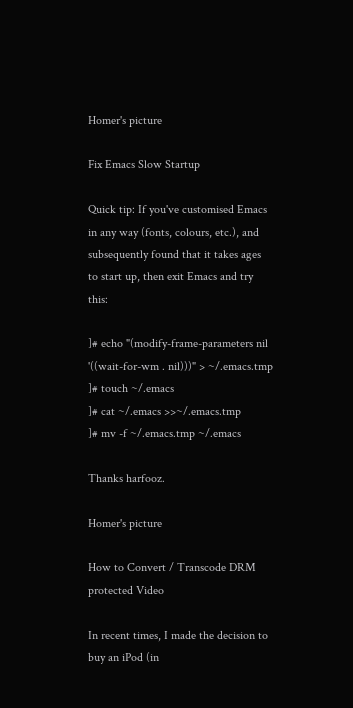Homer's picture

Fix Emacs Slow Startup

Quick tip: If you've customised Emacs in any way (fonts, colours, etc.), and subsequently found that it takes ages to start up, then exit Emacs and try this:

]# echo "(modify-frame-parameters nil '((wait-for-wm . nil)))" > ~/.emacs.tmp
]# touch ~/.emacs
]# cat ~/.emacs >>~/.emacs.tmp
]# mv -f ~/.emacs.tmp ~/.emacs

Thanks harfooz.

Homer's picture

How to Convert / Transcode DRM protected Video

In recent times, I made the decision to buy an iPod (in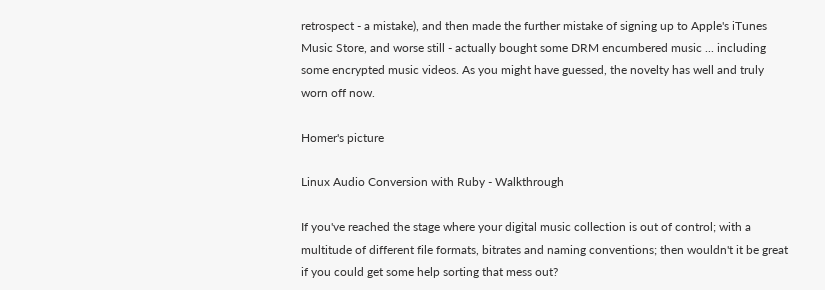retrospect - a mistake), and then made the further mistake of signing up to Apple's iTunes Music Store, and worse still - actually bought some DRM encumbered music ... including some encrypted music videos. As you might have guessed, the novelty has well and truly worn off now.

Homer's picture

Linux Audio Conversion with Ruby - Walkthrough

If you've reached the stage where your digital music collection is out of control; with a multitude of different file formats, bitrates and naming conventions; then wouldn't it be great if you could get some help sorting that mess out?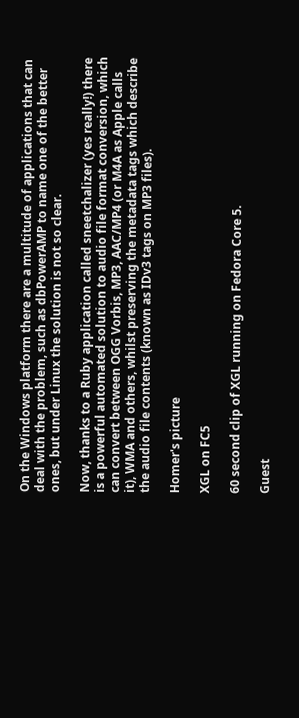On the Windows platform there are a multitude of applications that can deal with the problem, such as dbPowerAMP to name one of the better ones, but under Linux the solution is not so clear.

Now, thanks to a Ruby application called sneetchalizer (yes really!) there is a powerful automated solution to audio file format conversion, which can convert between OGG Vorbis, MP3, AAC/MP4 (or M4A as Apple calls it), WMA and others, whilst preserving the metadata tags which describe the audio file contents (known as IDv3 tags on MP3 files).

Homer's picture

XGL on FC5

60 second clip of XGL running on Fedora Core 5.

Guest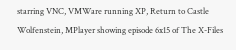starring VNC, VMWare running XP, Return to Castle Wolfenstein, MPlayer showing episode 6x15 of The X-Files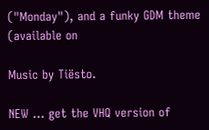("Monday"), and a funky GDM theme (available on

Music by Tiësto.

NEW ... get the VHQ version of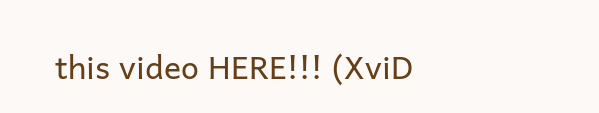this video HERE!!! (XviD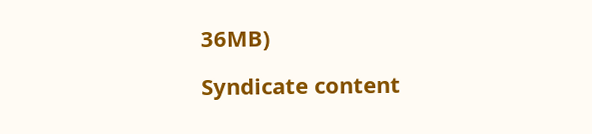36MB)

Syndicate content